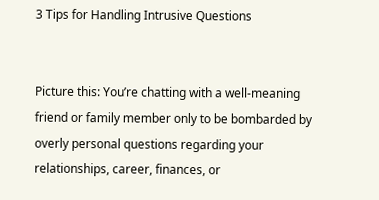3 Tips for Handling Intrusive Questions


Picture this: You’re chatting with a well-meaning friend or family member only to be bombarded by overly personal questions regarding your relationships, career, finances, or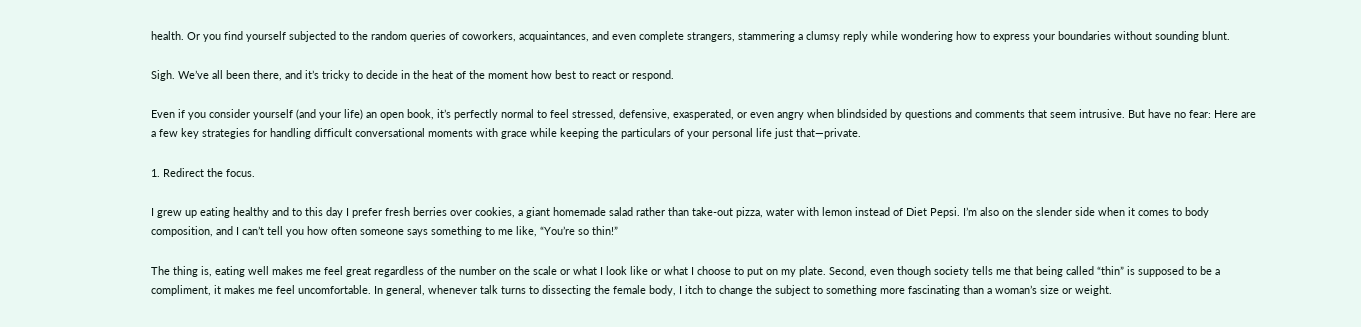health. Or you find yourself subjected to the random queries of coworkers, acquaintances, and even complete strangers, stammering a clumsy reply while wondering how to express your boundaries without sounding blunt.

Sigh. We’ve all been there, and it’s tricky to decide in the heat of the moment how best to react or respond.

Even if you consider yourself (and your life) an open book, it’s perfectly normal to feel stressed, defensive, exasperated, or even angry when blindsided by questions and comments that seem intrusive. But have no fear: Here are a few key strategies for handling difficult conversational moments with grace while keeping the particulars of your personal life just that—private.

1. Redirect the focus.

I grew up eating healthy and to this day I prefer fresh berries over cookies, a giant homemade salad rather than take-out pizza, water with lemon instead of Diet Pepsi. I’m also on the slender side when it comes to body composition, and I can’t tell you how often someone says something to me like, “You’re so thin!”

The thing is, eating well makes me feel great regardless of the number on the scale or what I look like or what I choose to put on my plate. Second, even though society tells me that being called “thin” is supposed to be a compliment, it makes me feel uncomfortable. In general, whenever talk turns to dissecting the female body, I itch to change the subject to something more fascinating than a woman’s size or weight.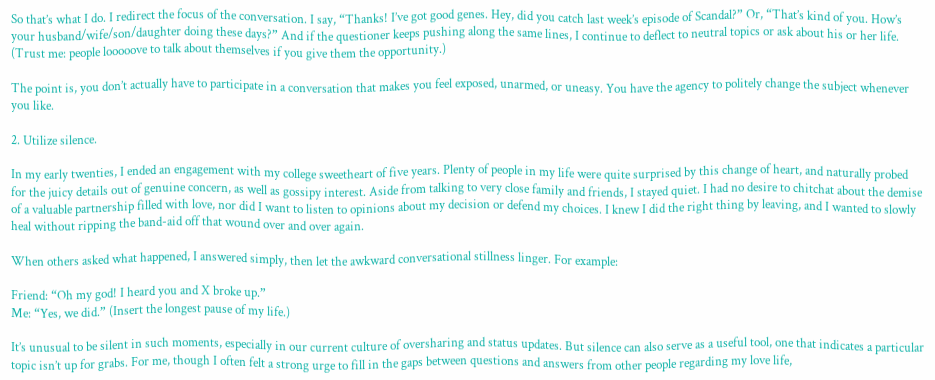So that’s what I do. I redirect the focus of the conversation. I say, “Thanks! I’ve got good genes. Hey, did you catch last week’s episode of Scandal?” Or, “That’s kind of you. How’s your husband/wife/son/daughter doing these days?” And if the questioner keeps pushing along the same lines, I continue to deflect to neutral topics or ask about his or her life. (Trust me: people looooove to talk about themselves if you give them the opportunity.)

The point is, you don’t actually have to participate in a conversation that makes you feel exposed, unarmed, or uneasy. You have the agency to politely change the subject whenever you like.

2. Utilize silence.

In my early twenties, I ended an engagement with my college sweetheart of five years. Plenty of people in my life were quite surprised by this change of heart, and naturally probed for the juicy details out of genuine concern, as well as gossipy interest. Aside from talking to very close family and friends, I stayed quiet. I had no desire to chitchat about the demise of a valuable partnership filled with love, nor did I want to listen to opinions about my decision or defend my choices. I knew I did the right thing by leaving, and I wanted to slowly heal without ripping the band-aid off that wound over and over again.

When others asked what happened, I answered simply, then let the awkward conversational stillness linger. For example:

Friend: “Oh my god! I heard you and X broke up.”
Me: “Yes, we did.” (Insert the longest pause of my life.)

It’s unusual to be silent in such moments, especially in our current culture of oversharing and status updates. But silence can also serve as a useful tool, one that indicates a particular topic isn’t up for grabs. For me, though I often felt a strong urge to fill in the gaps between questions and answers from other people regarding my love life,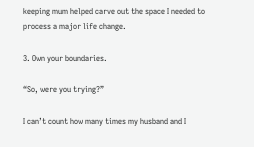keeping mum helped carve out the space I needed to process a major life change.

3. Own your boundaries.

“So, were you trying?”

I can’t count how many times my husband and I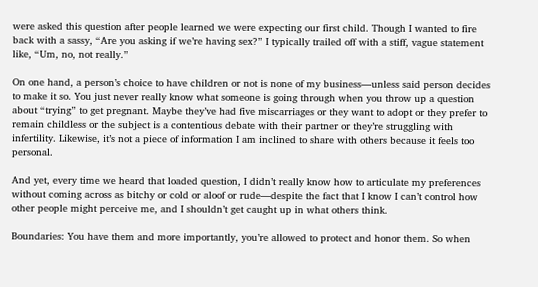were asked this question after people learned we were expecting our first child. Though I wanted to fire back with a sassy, “Are you asking if we’re having sex?” I typically trailed off with a stiff, vague statement like, “Um, no, not really.”

On one hand, a person’s choice to have children or not is none of my business—unless said person decides to make it so. You just never really know what someone is going through when you throw up a question about “trying” to get pregnant. Maybe they’ve had five miscarriages or they want to adopt or they prefer to remain childless or the subject is a contentious debate with their partner or they’re struggling with infertility. Likewise, it’s not a piece of information I am inclined to share with others because it feels too personal.

And yet, every time we heard that loaded question, I didn’t really know how to articulate my preferences without coming across as bitchy or cold or aloof or rude—despite the fact that I know I can’t control how other people might perceive me, and I shouldn’t get caught up in what others think.

Boundaries: You have them and more importantly, you’re allowed to protect and honor them. So when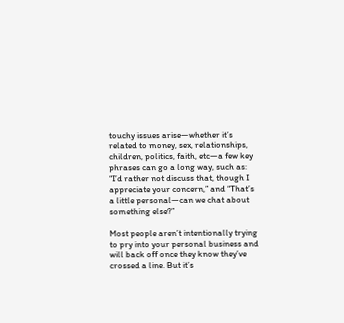touchy issues arise—whether it’s related to money, sex, relationships, children, politics, faith, etc—a few key phrases can go a long way, such as: “I’d rather not discuss that, though I appreciate your concern,” and “That’s a little personal—can we chat about something else?”

Most people aren’t intentionally trying to pry into your personal business and will back off once they know they’ve crossed a line. But it’s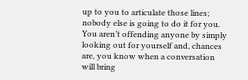up to you to articulate those lines; nobody else is going to do it for you. You aren’t offending anyone by simply looking out for yourself and, chances are, you know when a conversation will bring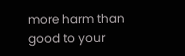more harm than good to your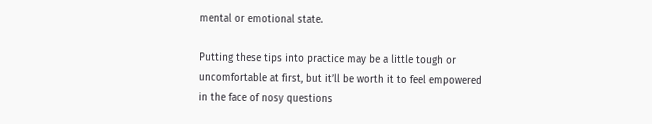mental or emotional state.

Putting these tips into practice may be a little tough or uncomfortable at first, but it’ll be worth it to feel empowered in the face of nosy questions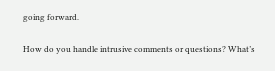going forward.

How do you handle intrusive comments or questions? What’s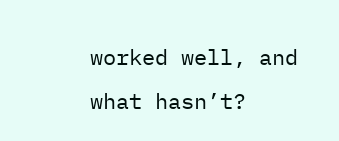worked well, and what hasn’t?